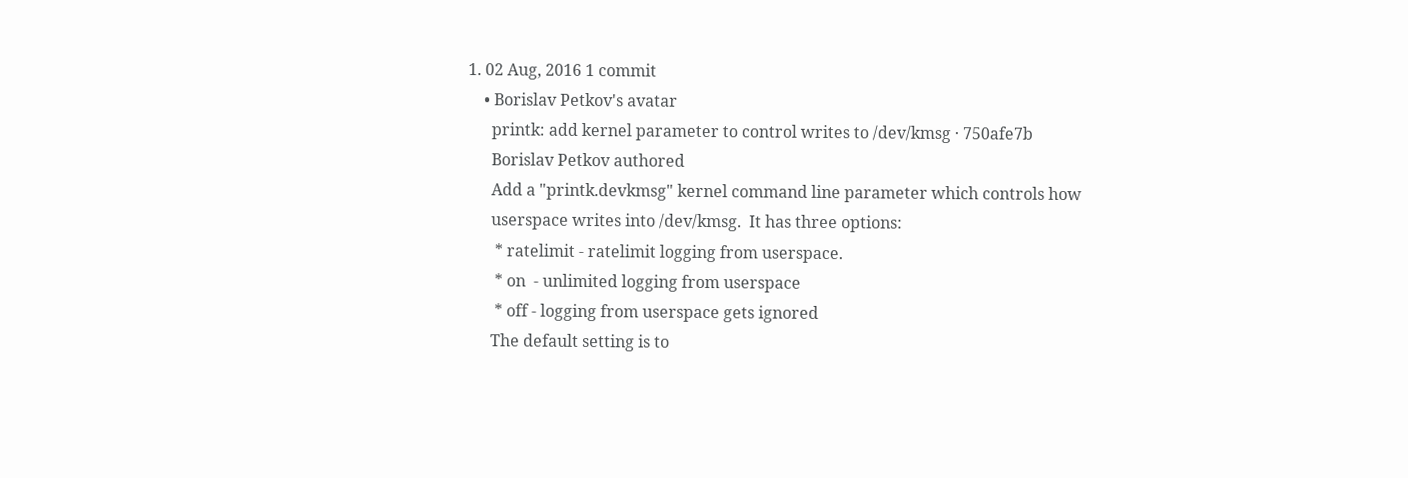1. 02 Aug, 2016 1 commit
    • Borislav Petkov's avatar
      printk: add kernel parameter to control writes to /dev/kmsg · 750afe7b
      Borislav Petkov authored
      Add a "printk.devkmsg" kernel command line parameter which controls how
      userspace writes into /dev/kmsg.  It has three options:
       * ratelimit - ratelimit logging from userspace.
       * on  - unlimited logging from userspace
       * off - logging from userspace gets ignored
      The default setting is to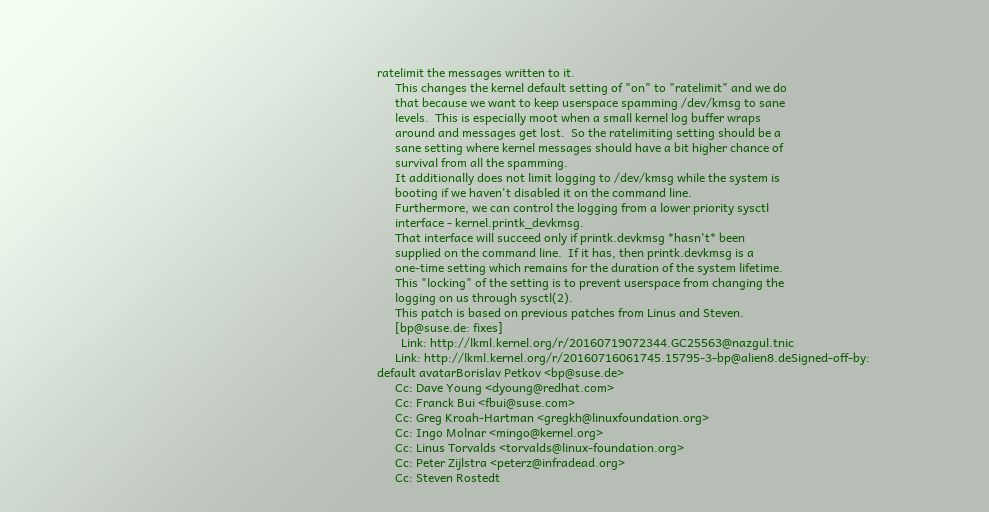ratelimit the messages written to it.
      This changes the kernel default setting of "on" to "ratelimit" and we do
      that because we want to keep userspace spamming /dev/kmsg to sane
      levels.  This is especially moot when a small kernel log buffer wraps
      around and messages get lost.  So the ratelimiting setting should be a
      sane setting where kernel messages should have a bit higher chance of
      survival from all the spamming.
      It additionally does not limit logging to /dev/kmsg while the system is
      booting if we haven't disabled it on the command line.
      Furthermore, we can control the logging from a lower priority sysctl
      interface - kernel.printk_devkmsg.
      That interface will succeed only if printk.devkmsg *hasn't* been
      supplied on the command line.  If it has, then printk.devkmsg is a
      one-time setting which remains for the duration of the system lifetime.
      This "locking" of the setting is to prevent userspace from changing the
      logging on us through sysctl(2).
      This patch is based on previous patches from Linus and Steven.
      [bp@suse.de: fixes]
        Link: http://lkml.kernel.org/r/20160719072344.GC25563@nazgul.tnic
      Link: http://lkml.kernel.org/r/20160716061745.15795-3-bp@alien8.deSigned-off-by: default avatarBorislav Petkov <bp@suse.de>
      Cc: Dave Young <dyoung@redhat.com>
      Cc: Franck Bui <fbui@suse.com>
      Cc: Greg Kroah-Hartman <gregkh@linuxfoundation.org>
      Cc: Ingo Molnar <mingo@kernel.org>
      Cc: Linus Torvalds <torvalds@linux-foundation.org>
      Cc: Peter Zijlstra <peterz@infradead.org>
      Cc: Steven Rostedt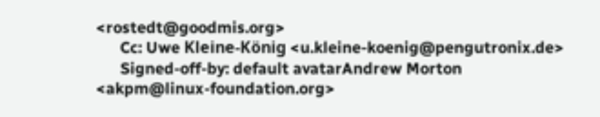<rostedt@goodmis.org>
      Cc: Uwe Kleine-König <u.kleine-koenig@pengutronix.de>
      Signed-off-by: default avatarAndrew Morton <akpm@linux-foundation.org>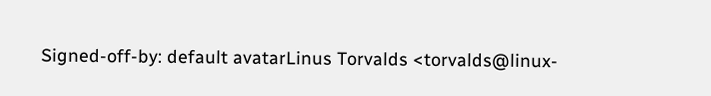Signed-off-by: default avatarLinus Torvalds <torvalds@linux-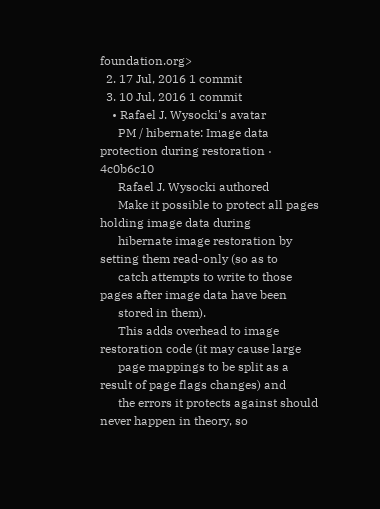foundation.org>
  2. 17 Jul, 2016 1 commit
  3. 10 Jul, 2016 1 commit
    • Rafael J. Wysocki's avatar
      PM / hibernate: Image data protection during restoration · 4c0b6c10
      Rafael J. Wysocki authored
      Make it possible to protect all pages holding image data during
      hibernate image restoration by setting them read-only (so as to
      catch attempts to write to those pages after image data have been
      stored in them).
      This adds overhead to image restoration code (it may cause large
      page mappings to be split as a result of page flags changes) and
      the errors it protects against should never happen in theory, so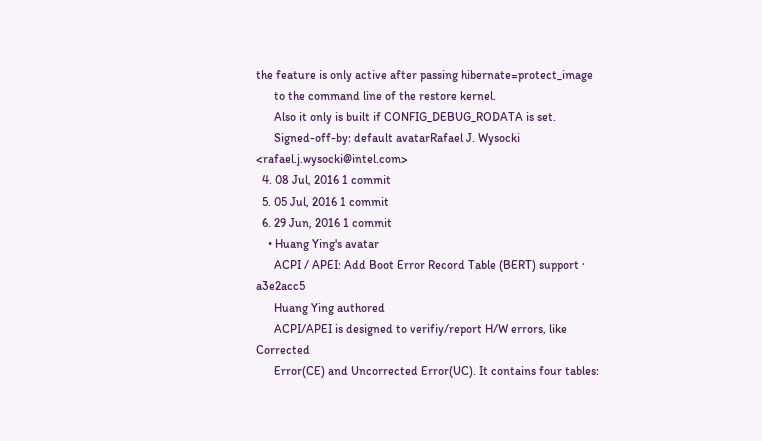the feature is only active after passing hibernate=protect_image
      to the command line of the restore kernel.
      Also it only is built if CONFIG_DEBUG_RODATA is set.
      Signed-off-by: default avatarRafael J. Wysocki <rafael.j.wysocki@intel.com>
  4. 08 Jul, 2016 1 commit
  5. 05 Jul, 2016 1 commit
  6. 29 Jun, 2016 1 commit
    • Huang Ying's avatar
      ACPI / APEI: Add Boot Error Record Table (BERT) support · a3e2acc5
      Huang Ying authored
      ACPI/APEI is designed to verifiy/report H/W errors, like Corrected
      Error(CE) and Uncorrected Error(UC). It contains four tables: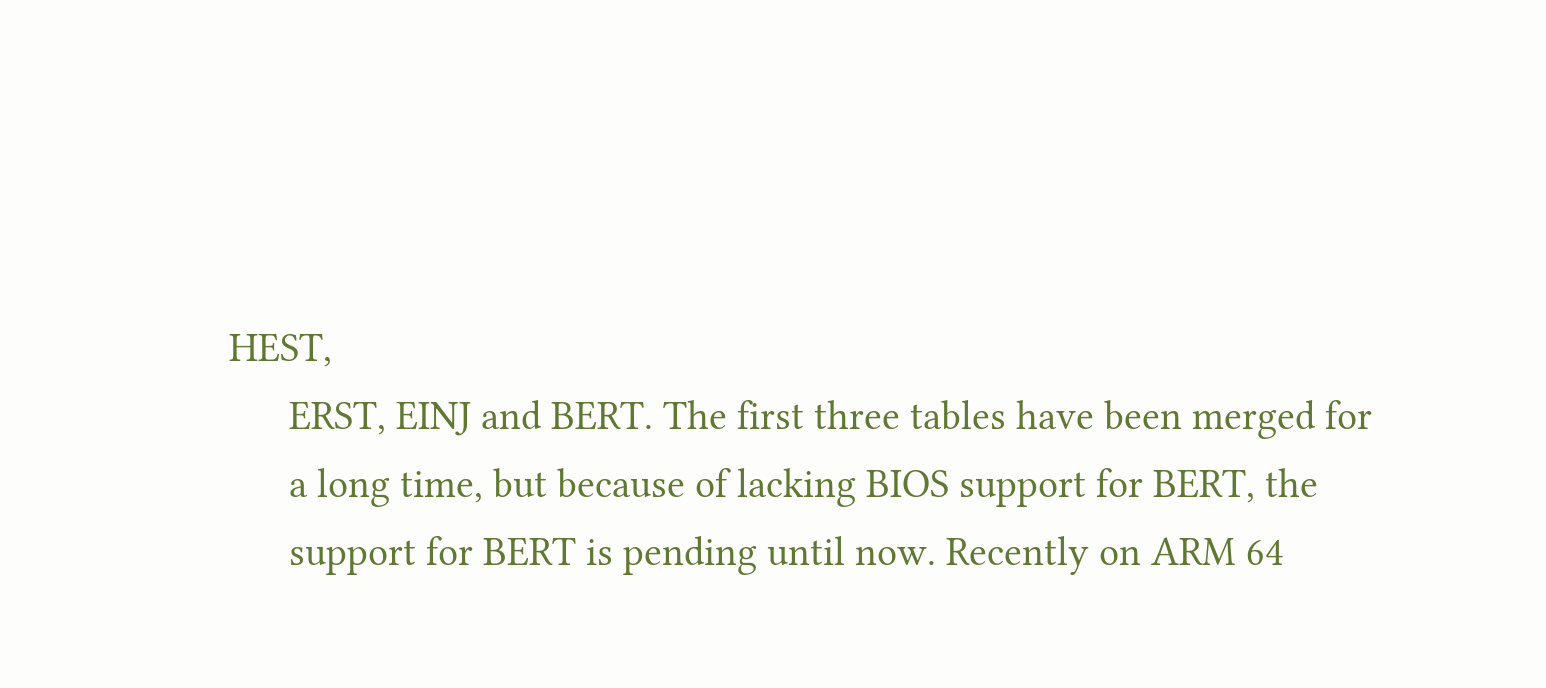HEST,
      ERST, EINJ and BERT. The first three tables have been merged for
      a long time, but because of lacking BIOS support for BERT, the
      support for BERT is pending until now. Recently on ARM 64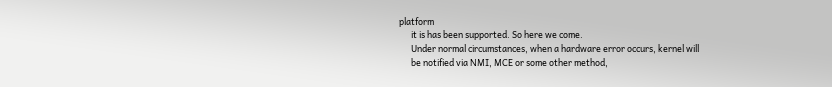platform
      it is has been supported. So here we come.
      Under normal circumstances, when a hardware error occurs, kernel will
      be notified via NMI, MCE or some other method,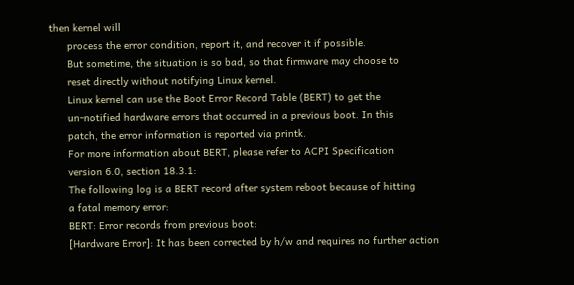then kernel will
      process the error condition, report it, and recover it if possible.
      But sometime, the situation is so bad, so that firmware may choose to
      reset directly without notifying Linux kernel.
      Linux kernel can use the Boot Error Record Table (BERT) to get the
      un-notified hardware errors that occurred in a previous boot. In this
      patch, the error information is reported via printk.
      For more information about BERT, please refer to ACPI Specification
      version 6.0, section 18.3.1:
      The following log is a BERT record after system reboot because of hitting
      a fatal memory error:
      BERT: Error records from previous boot:
      [Hardware Error]: It has been corrected by h/w and requires no further action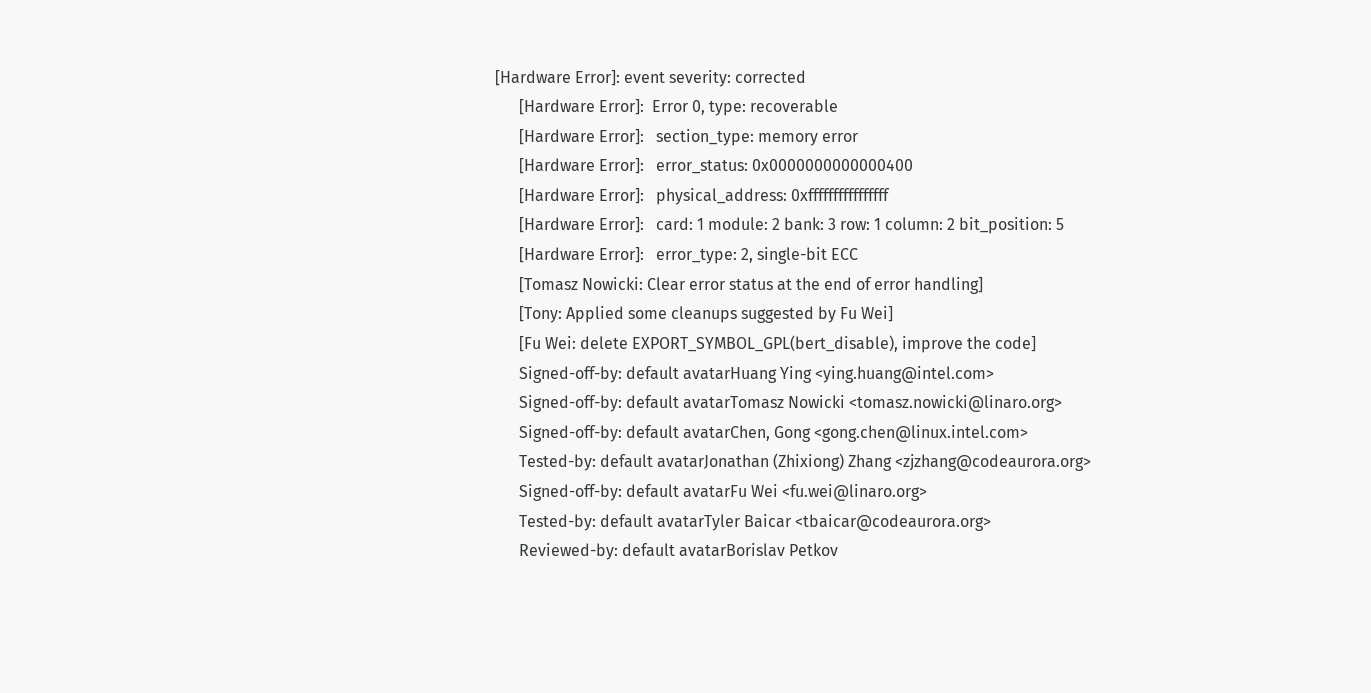[Hardware Error]: event severity: corrected
      [Hardware Error]:  Error 0, type: recoverable
      [Hardware Error]:   section_type: memory error
      [Hardware Error]:   error_status: 0x0000000000000400
      [Hardware Error]:   physical_address: 0xffffffffffffffff
      [Hardware Error]:   card: 1 module: 2 bank: 3 row: 1 column: 2 bit_position: 5
      [Hardware Error]:   error_type: 2, single-bit ECC
      [Tomasz Nowicki: Clear error status at the end of error handling]
      [Tony: Applied some cleanups suggested by Fu Wei]
      [Fu Wei: delete EXPORT_SYMBOL_GPL(bert_disable), improve the code]
      Signed-off-by: default avatarHuang Ying <ying.huang@intel.com>
      Signed-off-by: default avatarTomasz Nowicki <tomasz.nowicki@linaro.org>
      Signed-off-by: default avatarChen, Gong <gong.chen@linux.intel.com>
      Tested-by: default avatarJonathan (Zhixiong) Zhang <zjzhang@codeaurora.org>
      Signed-off-by: default avatarFu Wei <fu.wei@linaro.org>
      Tested-by: default avatarTyler Baicar <tbaicar@codeaurora.org>
      Reviewed-by: default avatarBorislav Petkov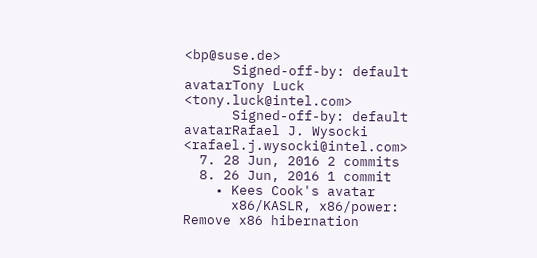<bp@suse.de>
      Signed-off-by: default avatarTony Luck <tony.luck@intel.com>
      Signed-off-by: default avatarRafael J. Wysocki <rafael.j.wysocki@intel.com>
  7. 28 Jun, 2016 2 commits
  8. 26 Jun, 2016 1 commit
    • Kees Cook's avatar
      x86/KASLR, x86/power: Remove x86 hibernation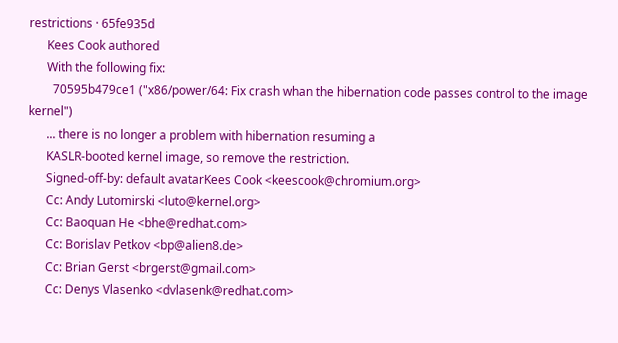restrictions · 65fe935d
      Kees Cook authored
      With the following fix:
        70595b479ce1 ("x86/power/64: Fix crash whan the hibernation code passes control to the image kernel")
      ... there is no longer a problem with hibernation resuming a
      KASLR-booted kernel image, so remove the restriction.
      Signed-off-by: default avatarKees Cook <keescook@chromium.org>
      Cc: Andy Lutomirski <luto@kernel.org>
      Cc: Baoquan He <bhe@redhat.com>
      Cc: Borislav Petkov <bp@alien8.de>
      Cc: Brian Gerst <brgerst@gmail.com>
      Cc: Denys Vlasenko <dvlasenk@redhat.com>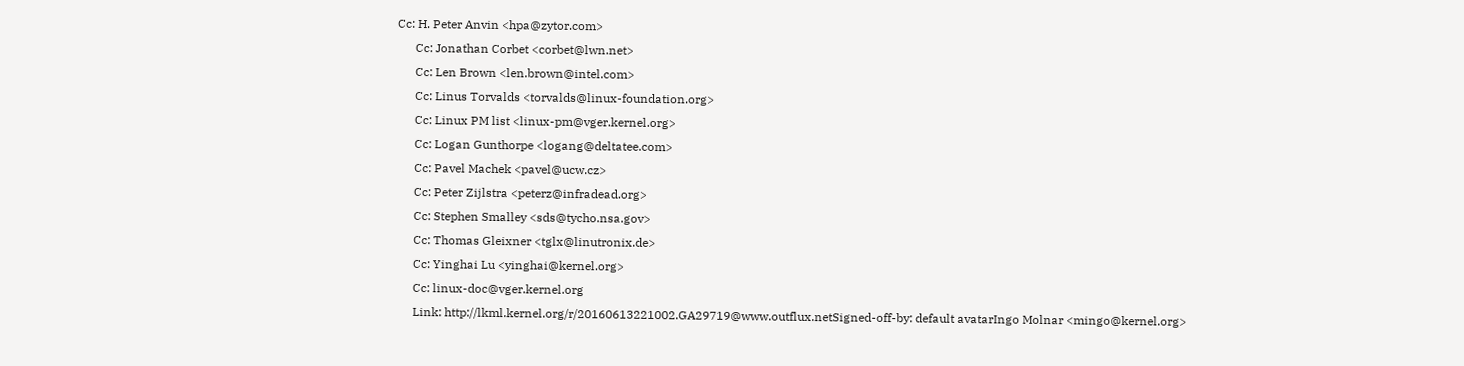Cc: H. Peter Anvin <hpa@zytor.com>
      Cc: Jonathan Corbet <corbet@lwn.net>
      Cc: Len Brown <len.brown@intel.com>
      Cc: Linus Torvalds <torvalds@linux-foundation.org>
      Cc: Linux PM list <linux-pm@vger.kernel.org>
      Cc: Logan Gunthorpe <logang@deltatee.com>
      Cc: Pavel Machek <pavel@ucw.cz>
      Cc: Peter Zijlstra <peterz@infradead.org>
      Cc: Stephen Smalley <sds@tycho.nsa.gov>
      Cc: Thomas Gleixner <tglx@linutronix.de>
      Cc: Yinghai Lu <yinghai@kernel.org>
      Cc: linux-doc@vger.kernel.org
      Link: http://lkml.kernel.org/r/20160613221002.GA29719@www.outflux.netSigned-off-by: default avatarIngo Molnar <mingo@kernel.org>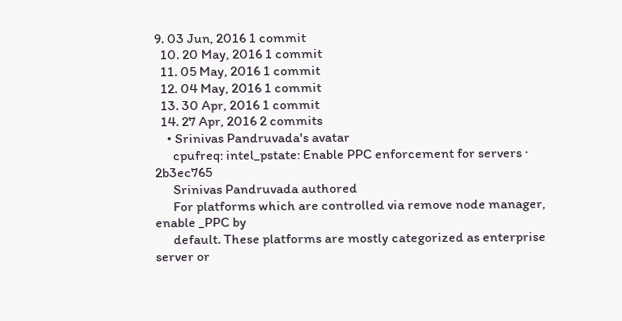9. 03 Jun, 2016 1 commit
  10. 20 May, 2016 1 commit
  11. 05 May, 2016 1 commit
  12. 04 May, 2016 1 commit
  13. 30 Apr, 2016 1 commit
  14. 27 Apr, 2016 2 commits
    • Srinivas Pandruvada's avatar
      cpufreq: intel_pstate: Enable PPC enforcement for servers · 2b3ec765
      Srinivas Pandruvada authored
      For platforms which are controlled via remove node manager, enable _PPC by
      default. These platforms are mostly categorized as enterprise server or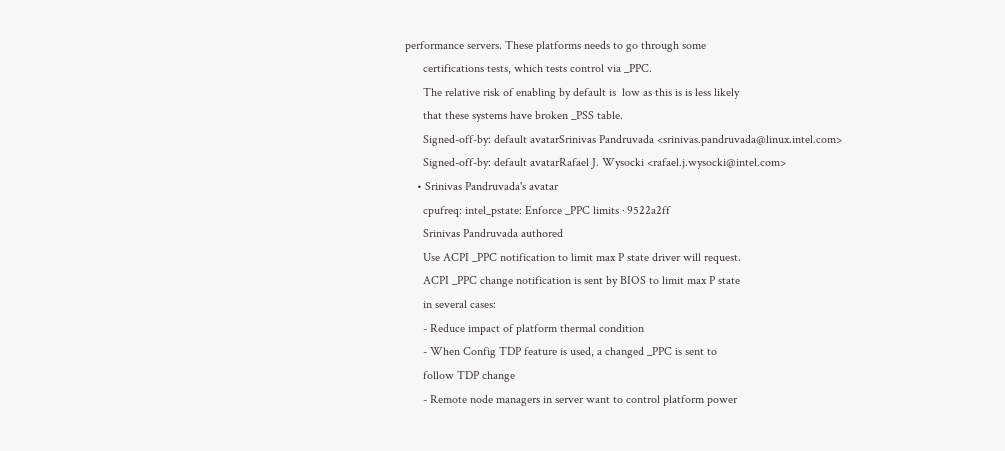performance servers. These platforms needs to go through some
      certifications tests, which tests control via _PPC.
      The relative risk of enabling by default is  low as this is is less likely
      that these systems have broken _PSS table.
      Signed-off-by: default avatarSrinivas Pandruvada <srinivas.pandruvada@linux.intel.com>
      Signed-off-by: default avatarRafael J. Wysocki <rafael.j.wysocki@intel.com>
    • Srinivas Pandruvada's avatar
      cpufreq: intel_pstate: Enforce _PPC limits · 9522a2ff
      Srinivas Pandruvada authored
      Use ACPI _PPC notification to limit max P state driver will request.
      ACPI _PPC change notification is sent by BIOS to limit max P state
      in several cases:
      - Reduce impact of platform thermal condition
      - When Config TDP feature is used, a changed _PPC is sent to
      follow TDP change
      - Remote node managers in server want to control platform power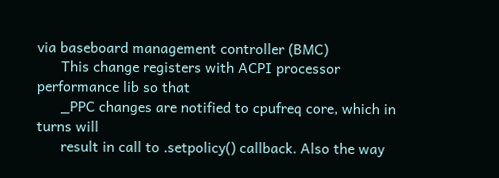via baseboard management controller (BMC)
      This change registers with ACPI processor performance lib so that
      _PPC changes are notified to cpufreq core, which in turns will
      result in call to .setpolicy() callback. Also the way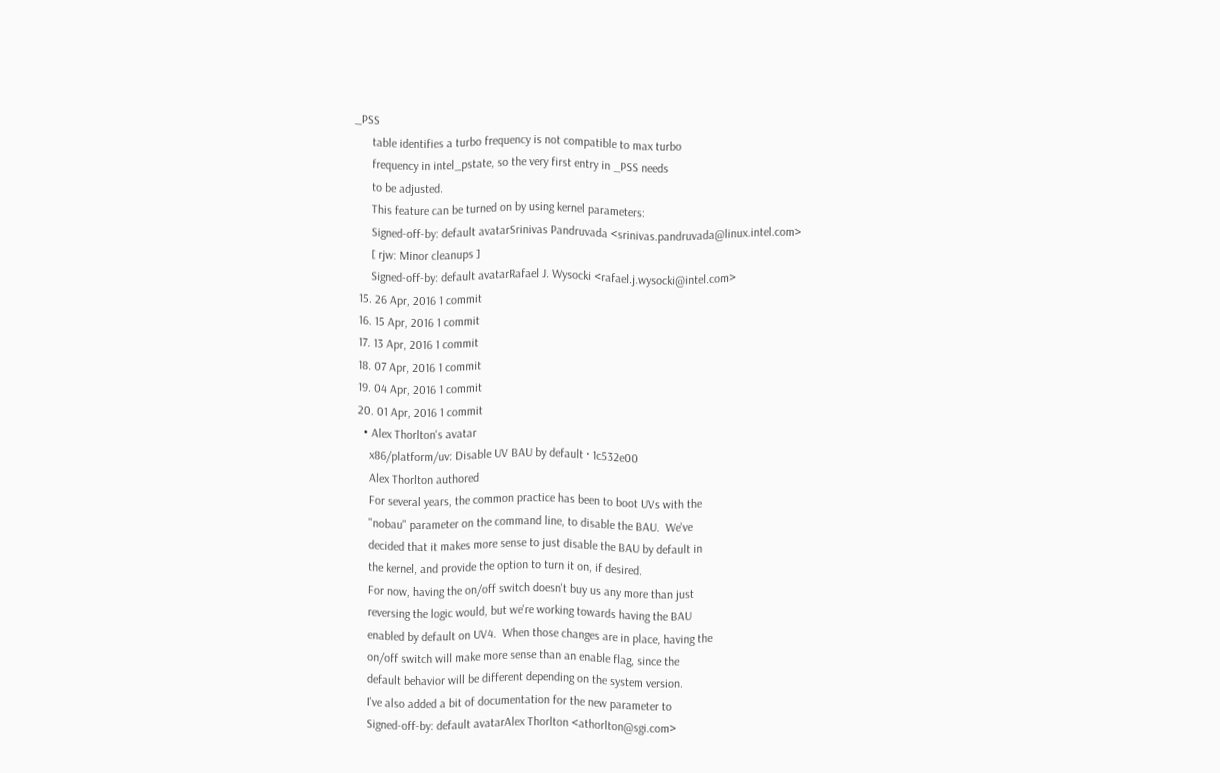_PSS
      table identifies a turbo frequency is not compatible to max turbo
      frequency in intel_pstate, so the very first entry in _PSS needs
      to be adjusted.
      This feature can be turned on by using kernel parameters:
      Signed-off-by: default avatarSrinivas Pandruvada <srinivas.pandruvada@linux.intel.com>
      [ rjw: Minor cleanups ]
      Signed-off-by: default avatarRafael J. Wysocki <rafael.j.wysocki@intel.com>
  15. 26 Apr, 2016 1 commit
  16. 15 Apr, 2016 1 commit
  17. 13 Apr, 2016 1 commit
  18. 07 Apr, 2016 1 commit
  19. 04 Apr, 2016 1 commit
  20. 01 Apr, 2016 1 commit
    • Alex Thorlton's avatar
      x86/platform/uv: Disable UV BAU by default · 1c532e00
      Alex Thorlton authored
      For several years, the common practice has been to boot UVs with the
      "nobau" parameter on the command line, to disable the BAU.  We've
      decided that it makes more sense to just disable the BAU by default in
      the kernel, and provide the option to turn it on, if desired.
      For now, having the on/off switch doesn't buy us any more than just
      reversing the logic would, but we're working towards having the BAU
      enabled by default on UV4.  When those changes are in place, having the
      on/off switch will make more sense than an enable flag, since the
      default behavior will be different depending on the system version.
      I've also added a bit of documentation for the new parameter to
      Signed-off-by: default avatarAlex Thorlton <athorlton@sgi.com>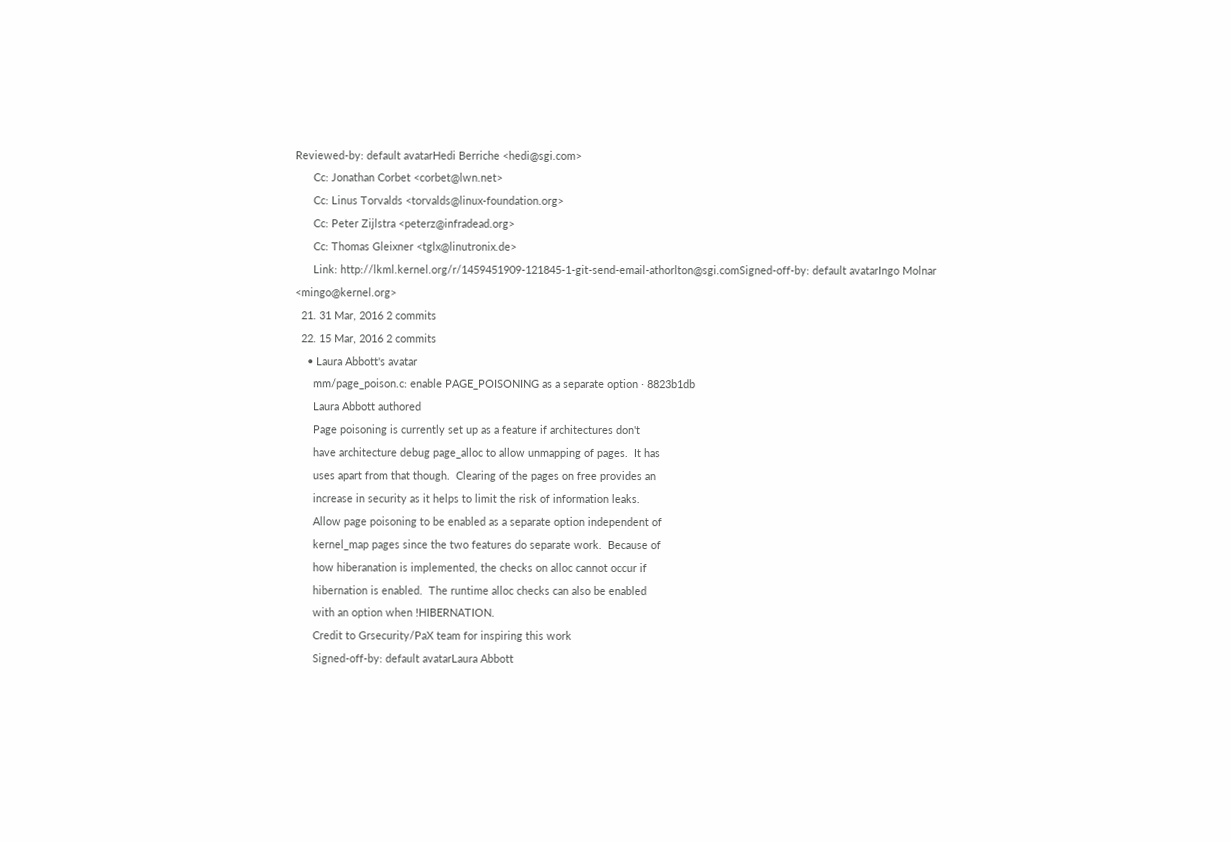Reviewed-by: default avatarHedi Berriche <hedi@sgi.com>
      Cc: Jonathan Corbet <corbet@lwn.net>
      Cc: Linus Torvalds <torvalds@linux-foundation.org>
      Cc: Peter Zijlstra <peterz@infradead.org>
      Cc: Thomas Gleixner <tglx@linutronix.de>
      Link: http://lkml.kernel.org/r/1459451909-121845-1-git-send-email-athorlton@sgi.comSigned-off-by: default avatarIngo Molnar <mingo@kernel.org>
  21. 31 Mar, 2016 2 commits
  22. 15 Mar, 2016 2 commits
    • Laura Abbott's avatar
      mm/page_poison.c: enable PAGE_POISONING as a separate option · 8823b1db
      Laura Abbott authored
      Page poisoning is currently set up as a feature if architectures don't
      have architecture debug page_alloc to allow unmapping of pages.  It has
      uses apart from that though.  Clearing of the pages on free provides an
      increase in security as it helps to limit the risk of information leaks.
      Allow page poisoning to be enabled as a separate option independent of
      kernel_map pages since the two features do separate work.  Because of
      how hiberanation is implemented, the checks on alloc cannot occur if
      hibernation is enabled.  The runtime alloc checks can also be enabled
      with an option when !HIBERNATION.
      Credit to Grsecurity/PaX team for inspiring this work
      Signed-off-by: default avatarLaura Abbott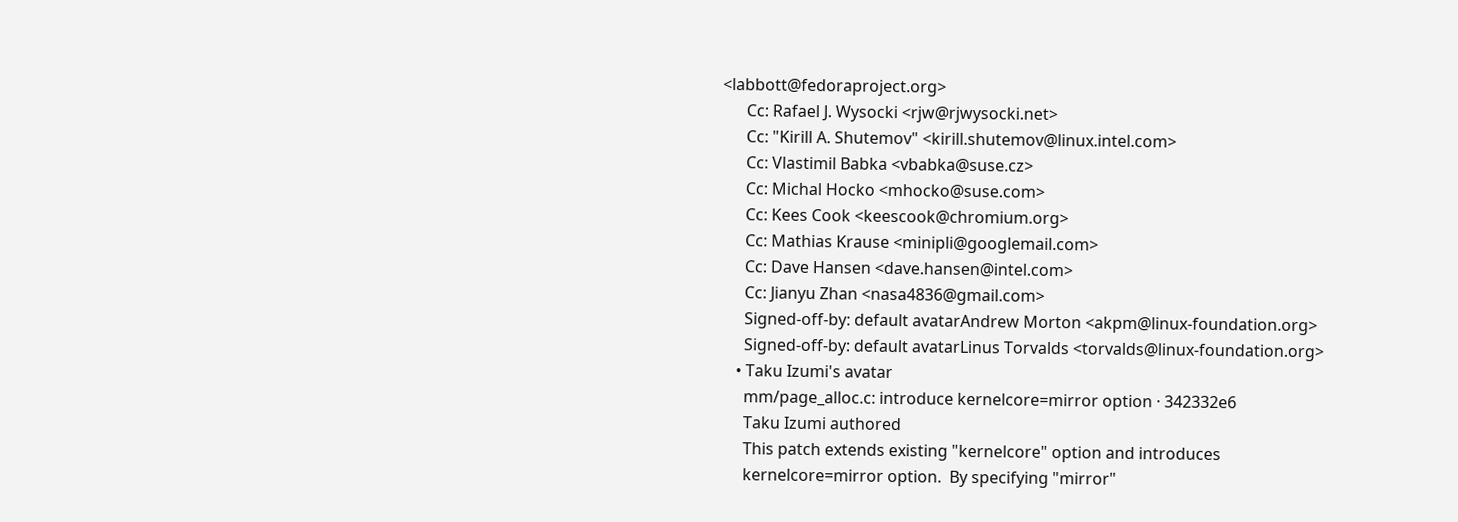<labbott@fedoraproject.org>
      Cc: Rafael J. Wysocki <rjw@rjwysocki.net>
      Cc: "Kirill A. Shutemov" <kirill.shutemov@linux.intel.com>
      Cc: Vlastimil Babka <vbabka@suse.cz>
      Cc: Michal Hocko <mhocko@suse.com>
      Cc: Kees Cook <keescook@chromium.org>
      Cc: Mathias Krause <minipli@googlemail.com>
      Cc: Dave Hansen <dave.hansen@intel.com>
      Cc: Jianyu Zhan <nasa4836@gmail.com>
      Signed-off-by: default avatarAndrew Morton <akpm@linux-foundation.org>
      Signed-off-by: default avatarLinus Torvalds <torvalds@linux-foundation.org>
    • Taku Izumi's avatar
      mm/page_alloc.c: introduce kernelcore=mirror option · 342332e6
      Taku Izumi authored
      This patch extends existing "kernelcore" option and introduces
      kernelcore=mirror option.  By specifying "mirror"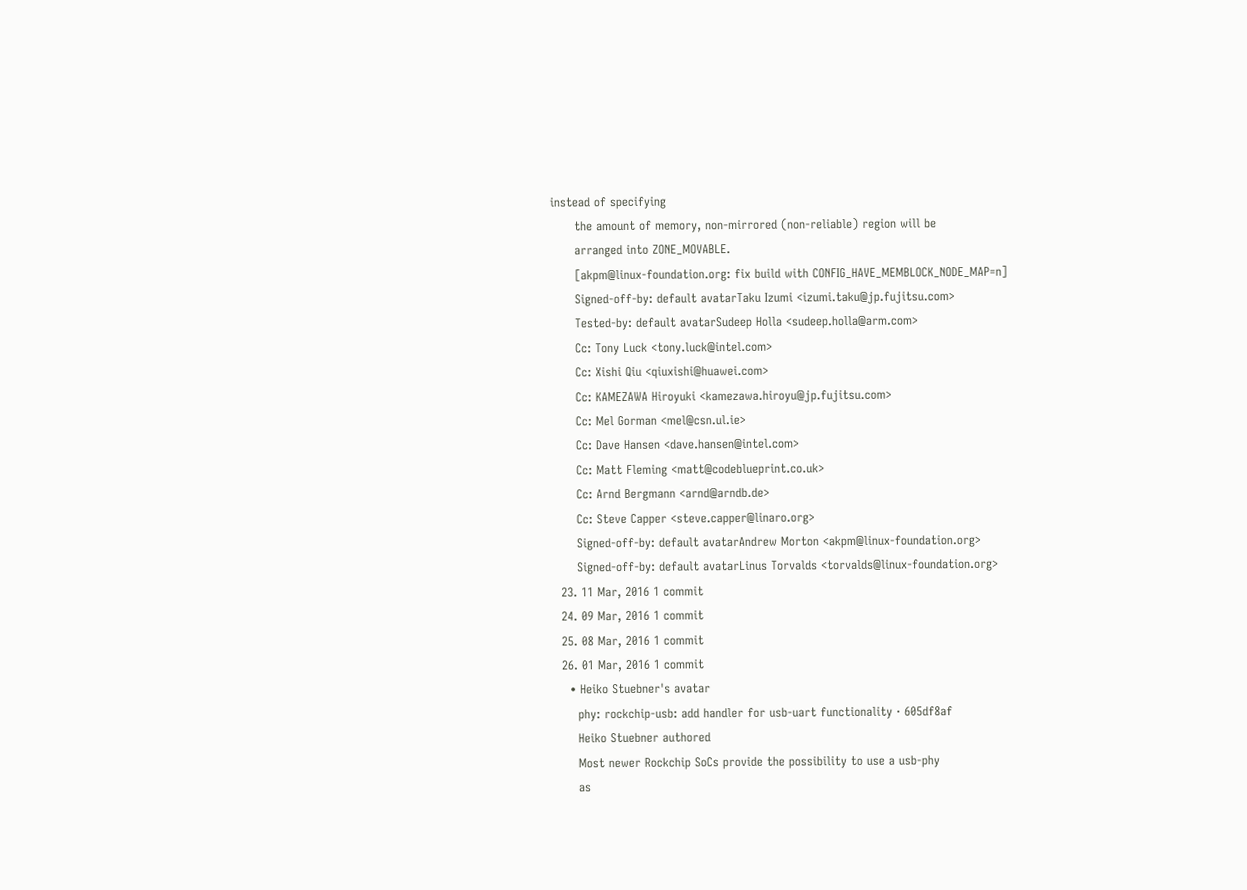instead of specifying
      the amount of memory, non-mirrored (non-reliable) region will be
      arranged into ZONE_MOVABLE.
      [akpm@linux-foundation.org: fix build with CONFIG_HAVE_MEMBLOCK_NODE_MAP=n]
      Signed-off-by: default avatarTaku Izumi <izumi.taku@jp.fujitsu.com>
      Tested-by: default avatarSudeep Holla <sudeep.holla@arm.com>
      Cc: Tony Luck <tony.luck@intel.com>
      Cc: Xishi Qiu <qiuxishi@huawei.com>
      Cc: KAMEZAWA Hiroyuki <kamezawa.hiroyu@jp.fujitsu.com>
      Cc: Mel Gorman <mel@csn.ul.ie>
      Cc: Dave Hansen <dave.hansen@intel.com>
      Cc: Matt Fleming <matt@codeblueprint.co.uk>
      Cc: Arnd Bergmann <arnd@arndb.de>
      Cc: Steve Capper <steve.capper@linaro.org>
      Signed-off-by: default avatarAndrew Morton <akpm@linux-foundation.org>
      Signed-off-by: default avatarLinus Torvalds <torvalds@linux-foundation.org>
  23. 11 Mar, 2016 1 commit
  24. 09 Mar, 2016 1 commit
  25. 08 Mar, 2016 1 commit
  26. 01 Mar, 2016 1 commit
    • Heiko Stuebner's avatar
      phy: rockchip-usb: add handler for usb-uart functionality · 605df8af
      Heiko Stuebner authored
      Most newer Rockchip SoCs provide the possibility to use a usb-phy
      as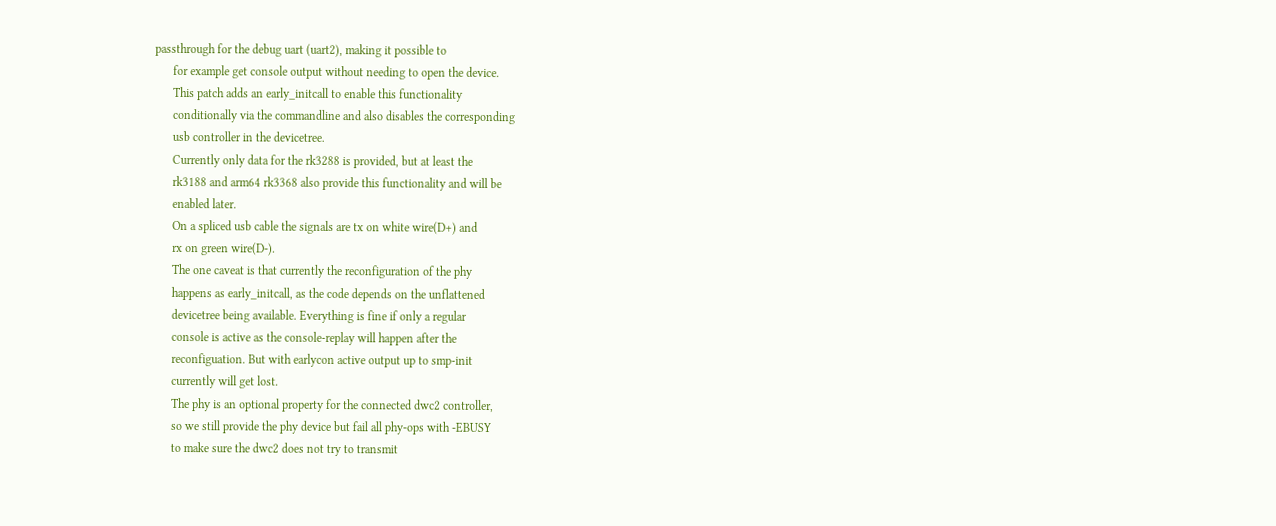passthrough for the debug uart (uart2), making it possible to
      for example get console output without needing to open the device.
      This patch adds an early_initcall to enable this functionality
      conditionally via the commandline and also disables the corresponding
      usb controller in the devicetree.
      Currently only data for the rk3288 is provided, but at least the
      rk3188 and arm64 rk3368 also provide this functionality and will be
      enabled later.
      On a spliced usb cable the signals are tx on white wire(D+) and
      rx on green wire(D-).
      The one caveat is that currently the reconfiguration of the phy
      happens as early_initcall, as the code depends on the unflattened
      devicetree being available. Everything is fine if only a regular
      console is active as the console-replay will happen after the
      reconfiguation. But with earlycon active output up to smp-init
      currently will get lost.
      The phy is an optional property for the connected dwc2 controller,
      so we still provide the phy device but fail all phy-ops with -EBUSY
      to make sure the dwc2 does not try to transmit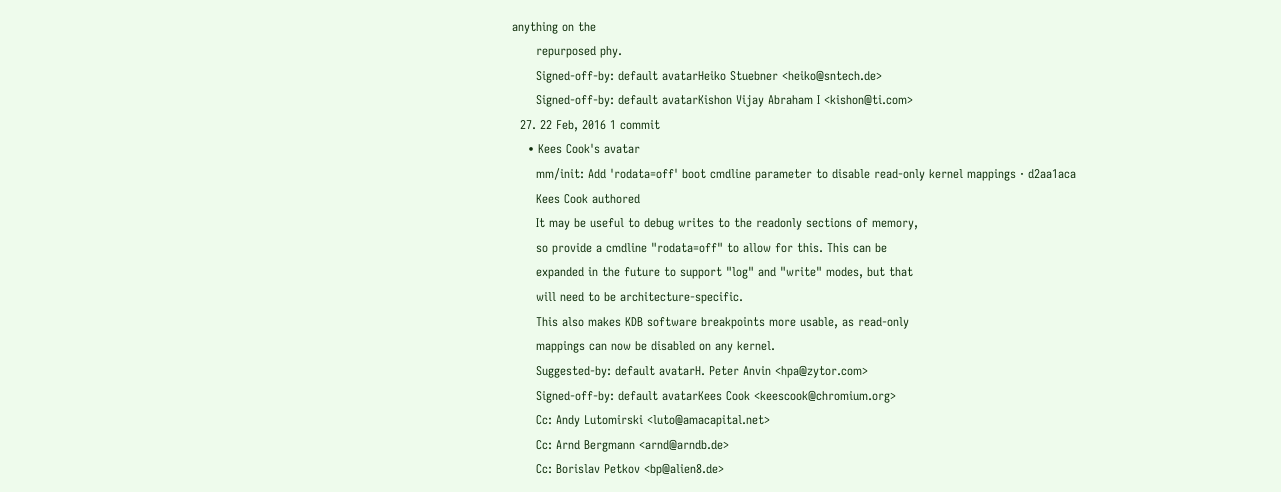anything on the
      repurposed phy.
      Signed-off-by: default avatarHeiko Stuebner <heiko@sntech.de>
      Signed-off-by: default avatarKishon Vijay Abraham I <kishon@ti.com>
  27. 22 Feb, 2016 1 commit
    • Kees Cook's avatar
      mm/init: Add 'rodata=off' boot cmdline parameter to disable read-only kernel mappings · d2aa1aca
      Kees Cook authored
      It may be useful to debug writes to the readonly sections of memory,
      so provide a cmdline "rodata=off" to allow for this. This can be
      expanded in the future to support "log" and "write" modes, but that
      will need to be architecture-specific.
      This also makes KDB software breakpoints more usable, as read-only
      mappings can now be disabled on any kernel.
      Suggested-by: default avatarH. Peter Anvin <hpa@zytor.com>
      Signed-off-by: default avatarKees Cook <keescook@chromium.org>
      Cc: Andy Lutomirski <luto@amacapital.net>
      Cc: Arnd Bergmann <arnd@arndb.de>
      Cc: Borislav Petkov <bp@alien8.de>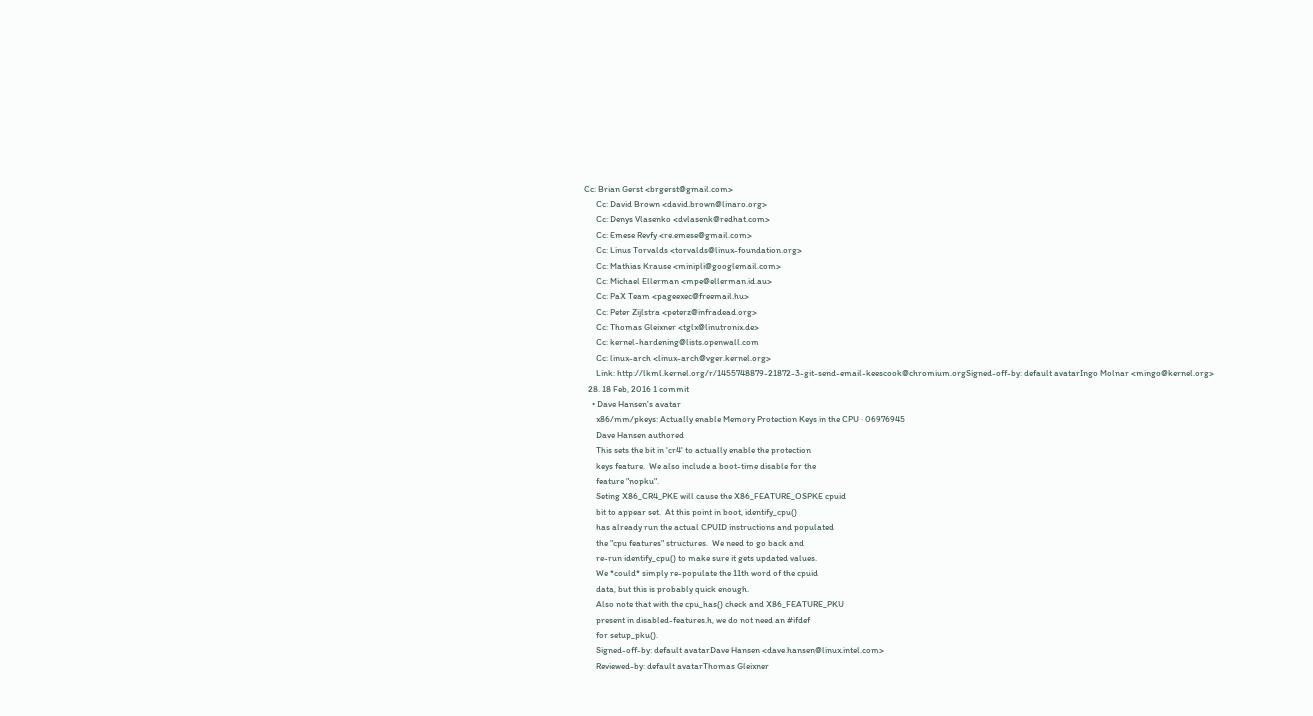Cc: Brian Gerst <brgerst@gmail.com>
      Cc: David Brown <david.brown@linaro.org>
      Cc: Denys Vlasenko <dvlasenk@redhat.com>
      Cc: Emese Revfy <re.emese@gmail.com>
      Cc: Linus Torvalds <torvalds@linux-foundation.org>
      Cc: Mathias Krause <minipli@googlemail.com>
      Cc: Michael Ellerman <mpe@ellerman.id.au>
      Cc: PaX Team <pageexec@freemail.hu>
      Cc: Peter Zijlstra <peterz@infradead.org>
      Cc: Thomas Gleixner <tglx@linutronix.de>
      Cc: kernel-hardening@lists.openwall.com
      Cc: linux-arch <linux-arch@vger.kernel.org>
      Link: http://lkml.kernel.org/r/1455748879-21872-3-git-send-email-keescook@chromium.orgSigned-off-by: default avatarIngo Molnar <mingo@kernel.org>
  28. 18 Feb, 2016 1 commit
    • Dave Hansen's avatar
      x86/mm/pkeys: Actually enable Memory Protection Keys in the CPU · 06976945
      Dave Hansen authored
      This sets the bit in 'cr4' to actually enable the protection
      keys feature.  We also include a boot-time disable for the
      feature "nopku".
      Seting X86_CR4_PKE will cause the X86_FEATURE_OSPKE cpuid
      bit to appear set.  At this point in boot, identify_cpu()
      has already run the actual CPUID instructions and populated
      the "cpu features" structures.  We need to go back and
      re-run identify_cpu() to make sure it gets updated values.
      We *could* simply re-populate the 11th word of the cpuid
      data, but this is probably quick enough.
      Also note that with the cpu_has() check and X86_FEATURE_PKU
      present in disabled-features.h, we do not need an #ifdef
      for setup_pku().
      Signed-off-by: default avatarDave Hansen <dave.hansen@linux.intel.com>
      Reviewed-by: default avatarThomas Gleixner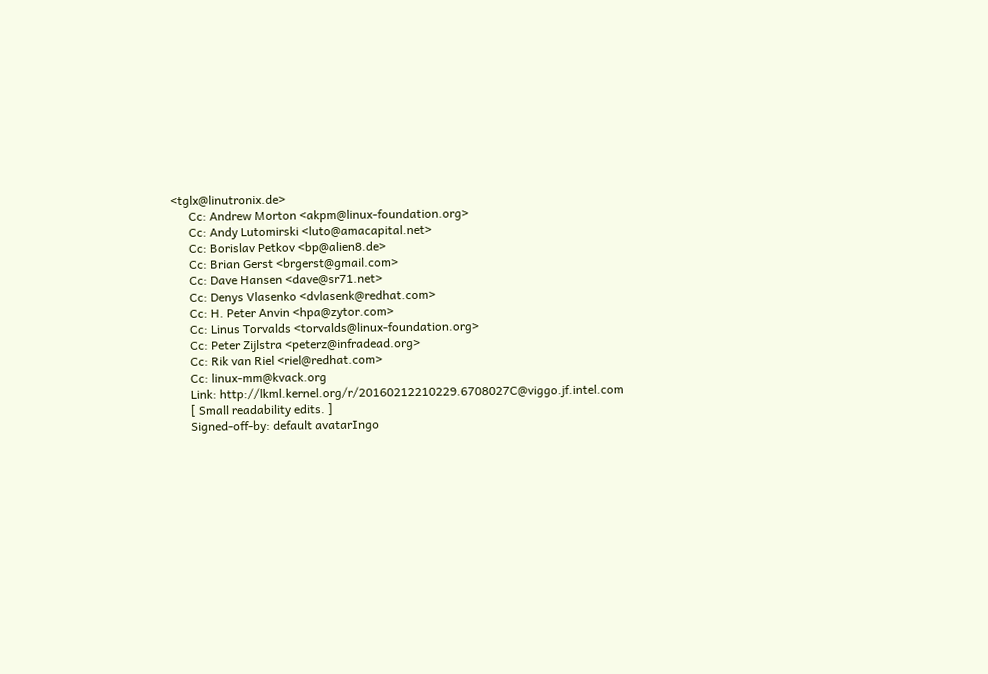<tglx@linutronix.de>
      Cc: Andrew Morton <akpm@linux-foundation.org>
      Cc: Andy Lutomirski <luto@amacapital.net>
      Cc: Borislav Petkov <bp@alien8.de>
      Cc: Brian Gerst <brgerst@gmail.com>
      Cc: Dave Hansen <dave@sr71.net>
      Cc: Denys Vlasenko <dvlasenk@redhat.com>
      Cc: H. Peter Anvin <hpa@zytor.com>
      Cc: Linus Torvalds <torvalds@linux-foundation.org>
      Cc: Peter Zijlstra <peterz@infradead.org>
      Cc: Rik van Riel <riel@redhat.com>
      Cc: linux-mm@kvack.org
      Link: http://lkml.kernel.org/r/20160212210229.6708027C@viggo.jf.intel.com
      [ Small readability edits. ]
      Signed-off-by: default avatarIngo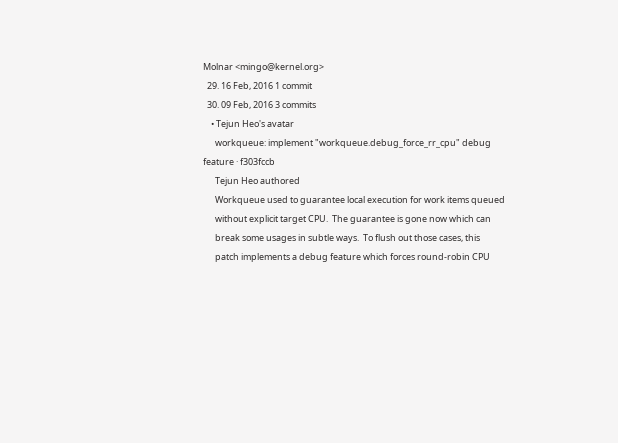Molnar <mingo@kernel.org>
  29. 16 Feb, 2016 1 commit
  30. 09 Feb, 2016 3 commits
    • Tejun Heo's avatar
      workqueue: implement "workqueue.debug_force_rr_cpu" debug feature · f303fccb
      Tejun Heo authored
      Workqueue used to guarantee local execution for work items queued
      without explicit target CPU.  The guarantee is gone now which can
      break some usages in subtle ways.  To flush out those cases, this
      patch implements a debug feature which forces round-robin CPU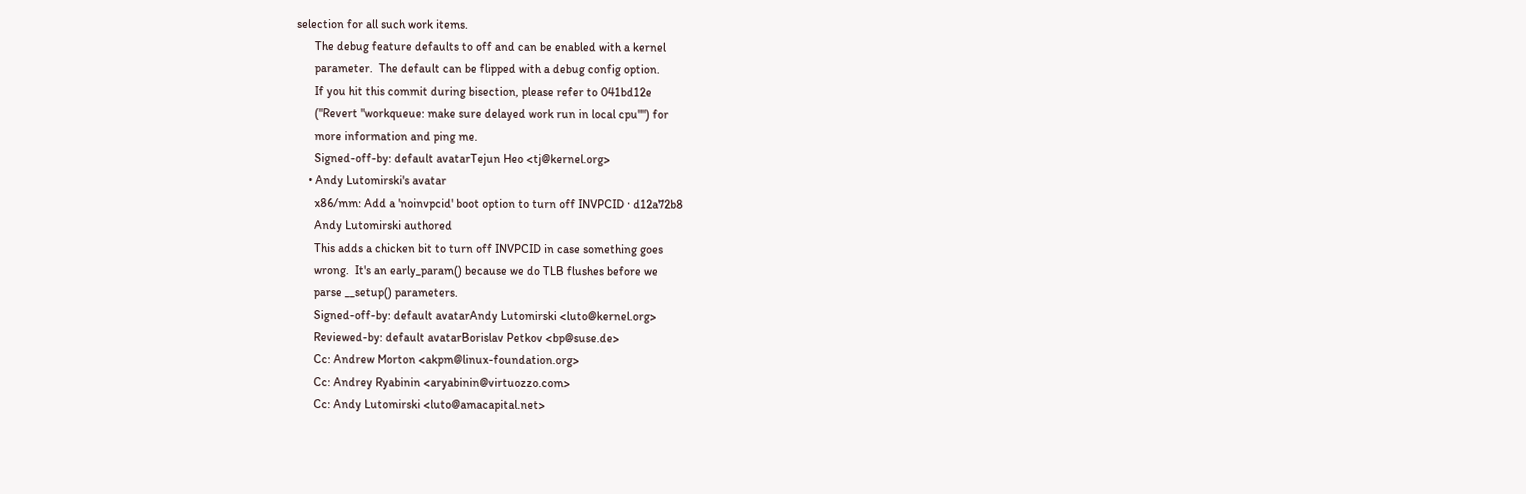selection for all such work items.
      The debug feature defaults to off and can be enabled with a kernel
      parameter.  The default can be flipped with a debug config option.
      If you hit this commit during bisection, please refer to 041bd12e
      ("Revert "workqueue: make sure delayed work run in local cpu"") for
      more information and ping me.
      Signed-off-by: default avatarTejun Heo <tj@kernel.org>
    • Andy Lutomirski's avatar
      x86/mm: Add a 'noinvpcid' boot option to turn off INVPCID · d12a72b8
      Andy Lutomirski authored
      This adds a chicken bit to turn off INVPCID in case something goes
      wrong.  It's an early_param() because we do TLB flushes before we
      parse __setup() parameters.
      Signed-off-by: default avatarAndy Lutomirski <luto@kernel.org>
      Reviewed-by: default avatarBorislav Petkov <bp@suse.de>
      Cc: Andrew Morton <akpm@linux-foundation.org>
      Cc: Andrey Ryabinin <aryabinin@virtuozzo.com>
      Cc: Andy Lutomirski <luto@amacapital.net>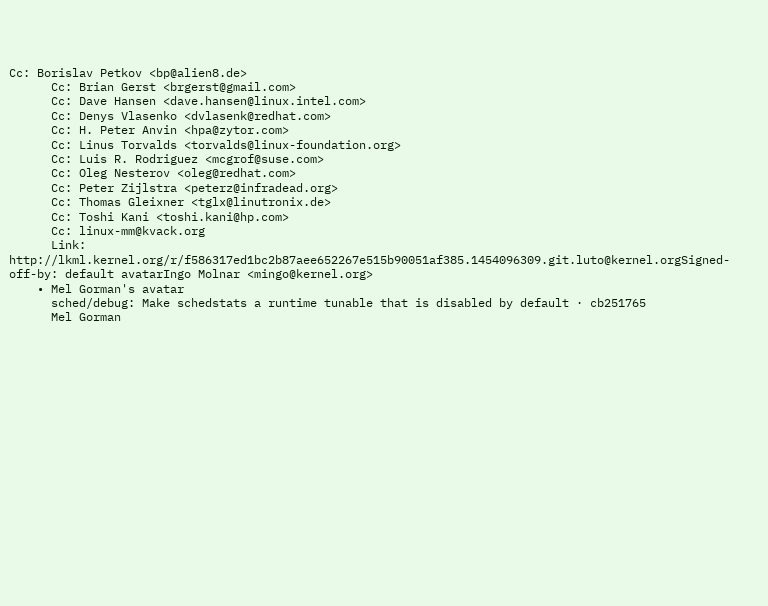Cc: Borislav Petkov <bp@alien8.de>
      Cc: Brian Gerst <brgerst@gmail.com>
      Cc: Dave Hansen <dave.hansen@linux.intel.com>
      Cc: Denys Vlasenko <dvlasenk@redhat.com>
      Cc: H. Peter Anvin <hpa@zytor.com>
      Cc: Linus Torvalds <torvalds@linux-foundation.org>
      Cc: Luis R. Rodriguez <mcgrof@suse.com>
      Cc: Oleg Nesterov <oleg@redhat.com>
      Cc: Peter Zijlstra <peterz@infradead.org>
      Cc: Thomas Gleixner <tglx@linutronix.de>
      Cc: Toshi Kani <toshi.kani@hp.com>
      Cc: linux-mm@kvack.org
      Link: http://lkml.kernel.org/r/f586317ed1bc2b87aee652267e515b90051af385.1454096309.git.luto@kernel.orgSigned-off-by: default avatarIngo Molnar <mingo@kernel.org>
    • Mel Gorman's avatar
      sched/debug: Make schedstats a runtime tunable that is disabled by default · cb251765
      Mel Gorman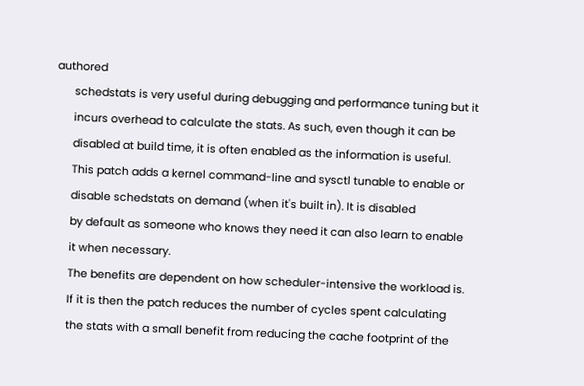authored
      schedstats is very useful during debugging and performance tuning but it
      incurs overhead to calculate the stats. As such, even though it can be
      disabled at build time, it is often enabled as the information is useful.
      This patch adds a kernel command-line and sysctl tunable to enable or
      disable schedstats on demand (when it's built in). It is disabled
      by default as someone who knows they need it can also learn to enable
      it when necessary.
      The benefits are dependent on how scheduler-intensive the workload is.
      If it is then the patch reduces the number of cycles spent calculating
      the stats with a small benefit from reducing the cache footprint of the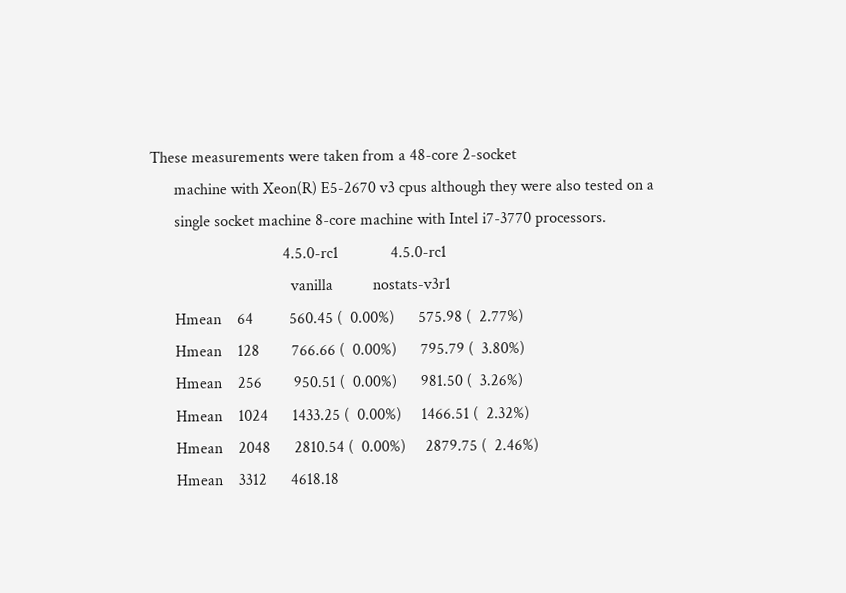These measurements were taken from a 48-core 2-socket
      machine with Xeon(R) E5-2670 v3 cpus although they were also tested on a
      single socket machine 8-core machine with Intel i7-3770 processors.
                                 4.5.0-rc1             4.5.0-rc1
                                   vanilla          nostats-v3r1
      Hmean    64         560.45 (  0.00%)      575.98 (  2.77%)
      Hmean    128        766.66 (  0.00%)      795.79 (  3.80%)
      Hmean    256        950.51 (  0.00%)      981.50 (  3.26%)
      Hmean    1024      1433.25 (  0.00%)     1466.51 (  2.32%)
      Hmean    2048      2810.54 (  0.00%)     2879.75 (  2.46%)
      Hmean    3312      4618.18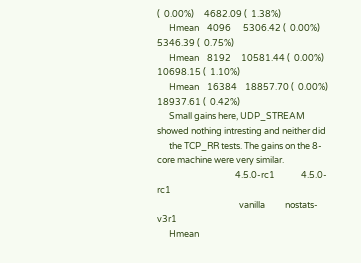(  0.00%)     4682.09 (  1.38%)
      Hmean    4096      5306.42 (  0.00%)     5346.39 (  0.75%)
      Hmean    8192     10581.44 (  0.00%)    10698.15 (  1.10%)
      Hmean    16384    18857.70 (  0.00%)    18937.61 (  0.42%)
      Small gains here, UDP_STREAM showed nothing intresting and neither did
      the TCP_RR tests. The gains on the 8-core machine were very similar.
                                       4.5.0-rc1             4.5.0-rc1
                                         vanilla          nostats-v3r1
      Hmean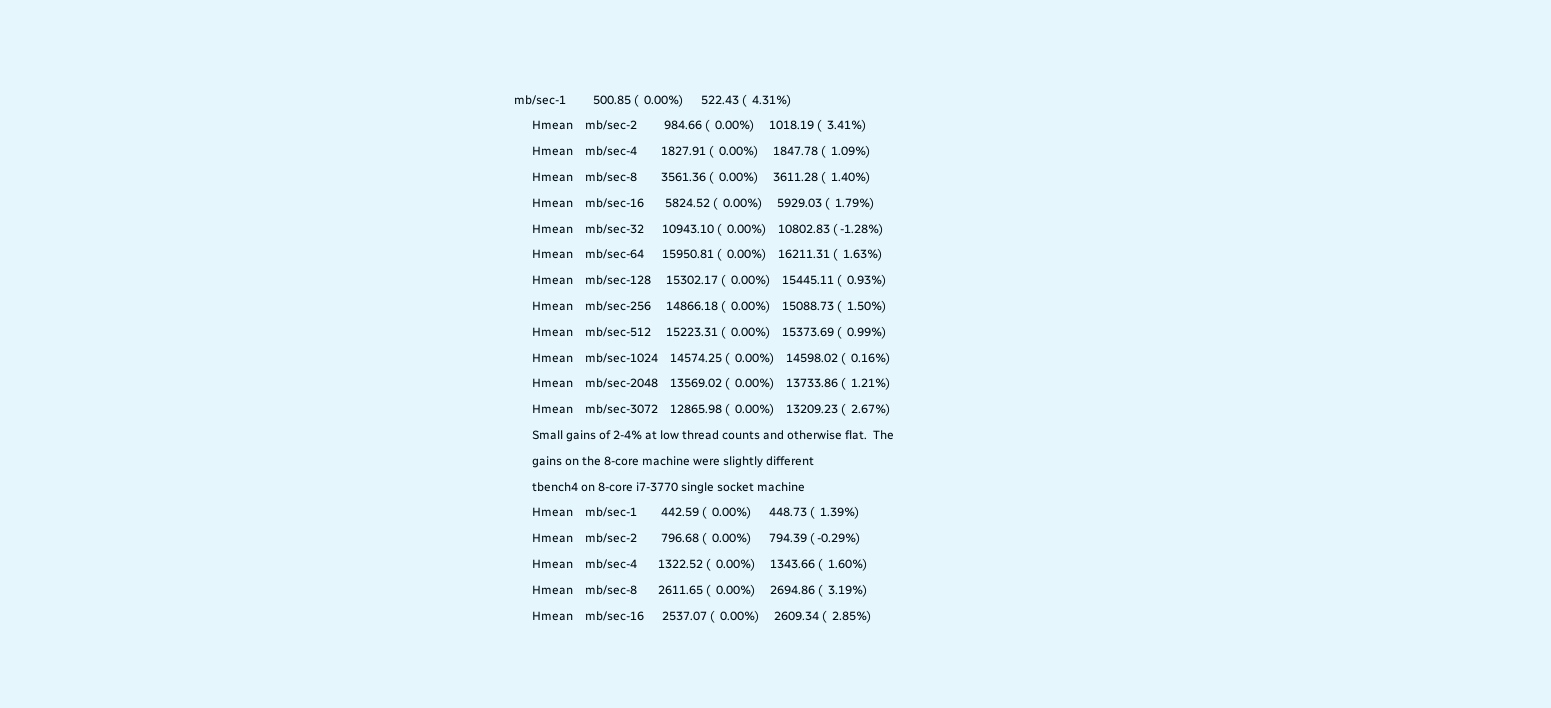mb/sec-1         500.85 (  0.00%)      522.43 (  4.31%)
      Hmean    mb/sec-2         984.66 (  0.00%)     1018.19 (  3.41%)
      Hmean    mb/sec-4        1827.91 (  0.00%)     1847.78 (  1.09%)
      Hmean    mb/sec-8        3561.36 (  0.00%)     3611.28 (  1.40%)
      Hmean    mb/sec-16       5824.52 (  0.00%)     5929.03 (  1.79%)
      Hmean    mb/sec-32      10943.10 (  0.00%)    10802.83 ( -1.28%)
      Hmean    mb/sec-64      15950.81 (  0.00%)    16211.31 (  1.63%)
      Hmean    mb/sec-128     15302.17 (  0.00%)    15445.11 (  0.93%)
      Hmean    mb/sec-256     14866.18 (  0.00%)    15088.73 (  1.50%)
      Hmean    mb/sec-512     15223.31 (  0.00%)    15373.69 (  0.99%)
      Hmean    mb/sec-1024    14574.25 (  0.00%)    14598.02 (  0.16%)
      Hmean    mb/sec-2048    13569.02 (  0.00%)    13733.86 (  1.21%)
      Hmean    mb/sec-3072    12865.98 (  0.00%)    13209.23 (  2.67%)
      Small gains of 2-4% at low thread counts and otherwise flat.  The
      gains on the 8-core machine were slightly different
      tbench4 on 8-core i7-3770 single socket machine
      Hmean    mb/sec-1        442.59 (  0.00%)      448.73 (  1.39%)
      Hmean    mb/sec-2        796.68 (  0.00%)      794.39 ( -0.29%)
      Hmean    mb/sec-4       1322.52 (  0.00%)     1343.66 (  1.60%)
      Hmean    mb/sec-8       2611.65 (  0.00%)     2694.86 (  3.19%)
      Hmean    mb/sec-16      2537.07 (  0.00%)     2609.34 (  2.85%)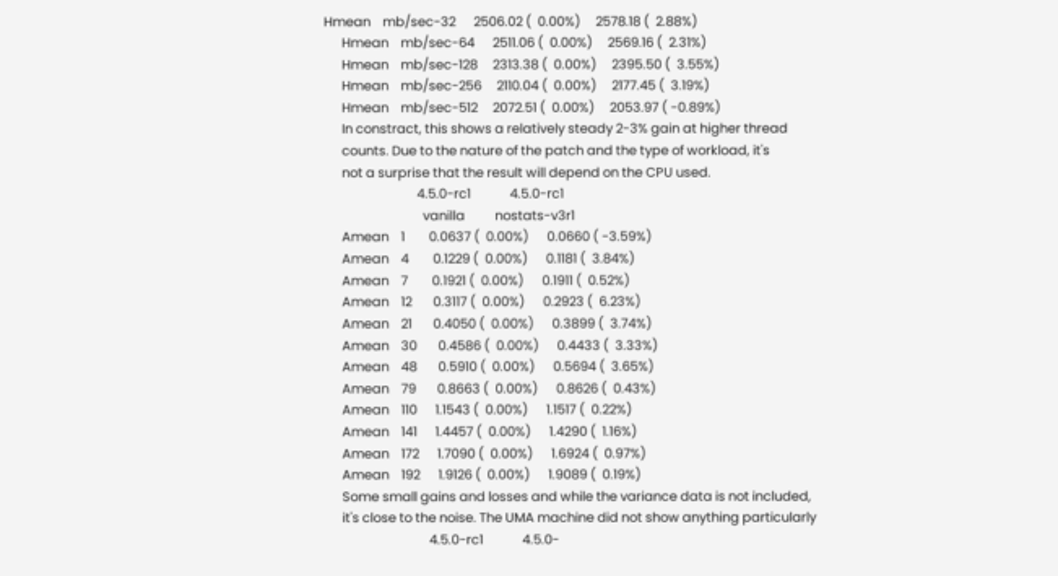Hmean    mb/sec-32      2506.02 (  0.00%)     2578.18 (  2.88%)
      Hmean    mb/sec-64      2511.06 (  0.00%)     2569.16 (  2.31%)
      Hmean    mb/sec-128     2313.38 (  0.00%)     2395.50 (  3.55%)
      Hmean    mb/sec-256     2110.04 (  0.00%)     2177.45 (  3.19%)
      Hmean    mb/sec-512     2072.51 (  0.00%)     2053.97 ( -0.89%)
      In constract, this shows a relatively steady 2-3% gain at higher thread
      counts. Due to the nature of the patch and the type of workload, it's
      not a surprise that the result will depend on the CPU used.
                               4.5.0-rc1             4.5.0-rc1
                                 vanilla          nostats-v3r1
      Amean    1        0.0637 (  0.00%)      0.0660 ( -3.59%)
      Amean    4        0.1229 (  0.00%)      0.1181 (  3.84%)
      Amean    7        0.1921 (  0.00%)      0.1911 (  0.52%)
      Amean    12       0.3117 (  0.00%)      0.2923 (  6.23%)
      Amean    21       0.4050 (  0.00%)      0.3899 (  3.74%)
      Amean    30       0.4586 (  0.00%)      0.4433 (  3.33%)
      Amean    48       0.5910 (  0.00%)      0.5694 (  3.65%)
      Amean    79       0.8663 (  0.00%)      0.8626 (  0.43%)
      Amean    110      1.1543 (  0.00%)      1.1517 (  0.22%)
      Amean    141      1.4457 (  0.00%)      1.4290 (  1.16%)
      Amean    172      1.7090 (  0.00%)      1.6924 (  0.97%)
      Amean    192      1.9126 (  0.00%)      1.9089 (  0.19%)
      Some small gains and losses and while the variance data is not included,
      it's close to the noise. The UMA machine did not show anything particularly
                                   4.5.0-rc1             4.5.0-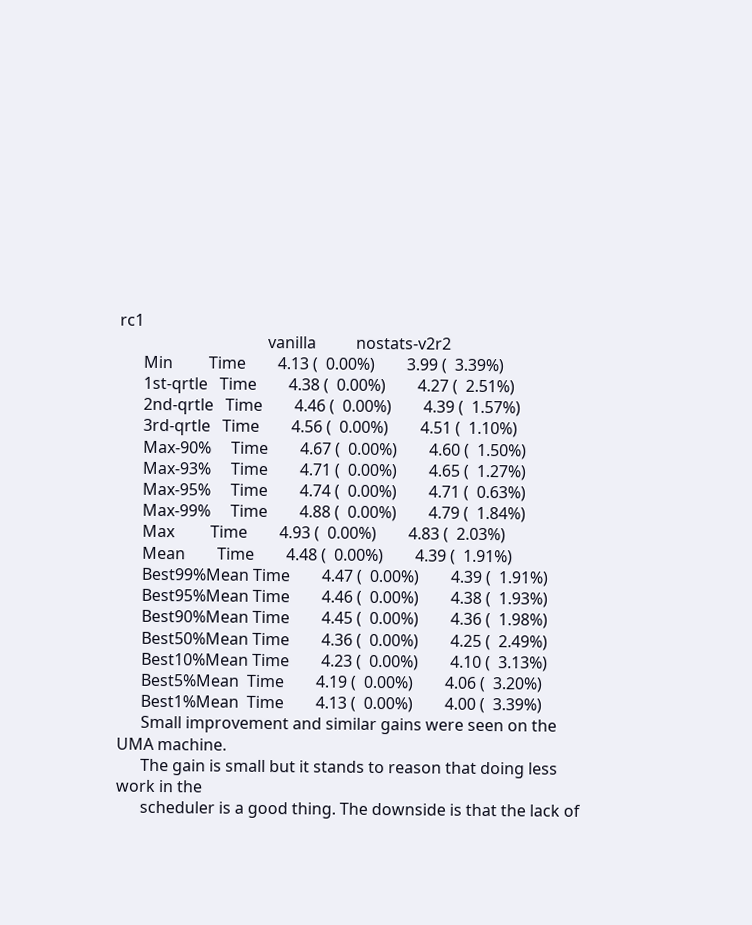rc1
                                     vanilla          nostats-v2r2
      Min         Time        4.13 (  0.00%)        3.99 (  3.39%)
      1st-qrtle   Time        4.38 (  0.00%)        4.27 (  2.51%)
      2nd-qrtle   Time        4.46 (  0.00%)        4.39 (  1.57%)
      3rd-qrtle   Time        4.56 (  0.00%)        4.51 (  1.10%)
      Max-90%     Time        4.67 (  0.00%)        4.60 (  1.50%)
      Max-93%     Time        4.71 (  0.00%)        4.65 (  1.27%)
      Max-95%     Time        4.74 (  0.00%)        4.71 (  0.63%)
      Max-99%     Time        4.88 (  0.00%)        4.79 (  1.84%)
      Max         Time        4.93 (  0.00%)        4.83 (  2.03%)
      Mean        Time        4.48 (  0.00%)        4.39 (  1.91%)
      Best99%Mean Time        4.47 (  0.00%)        4.39 (  1.91%)
      Best95%Mean Time        4.46 (  0.00%)        4.38 (  1.93%)
      Best90%Mean Time        4.45 (  0.00%)        4.36 (  1.98%)
      Best50%Mean Time        4.36 (  0.00%)        4.25 (  2.49%)
      Best10%Mean Time        4.23 (  0.00%)        4.10 (  3.13%)
      Best5%Mean  Time        4.19 (  0.00%)        4.06 (  3.20%)
      Best1%Mean  Time        4.13 (  0.00%)        4.00 (  3.39%)
      Small improvement and similar gains were seen on the UMA machine.
      The gain is small but it stands to reason that doing less work in the
      scheduler is a good thing. The downside is that the lack of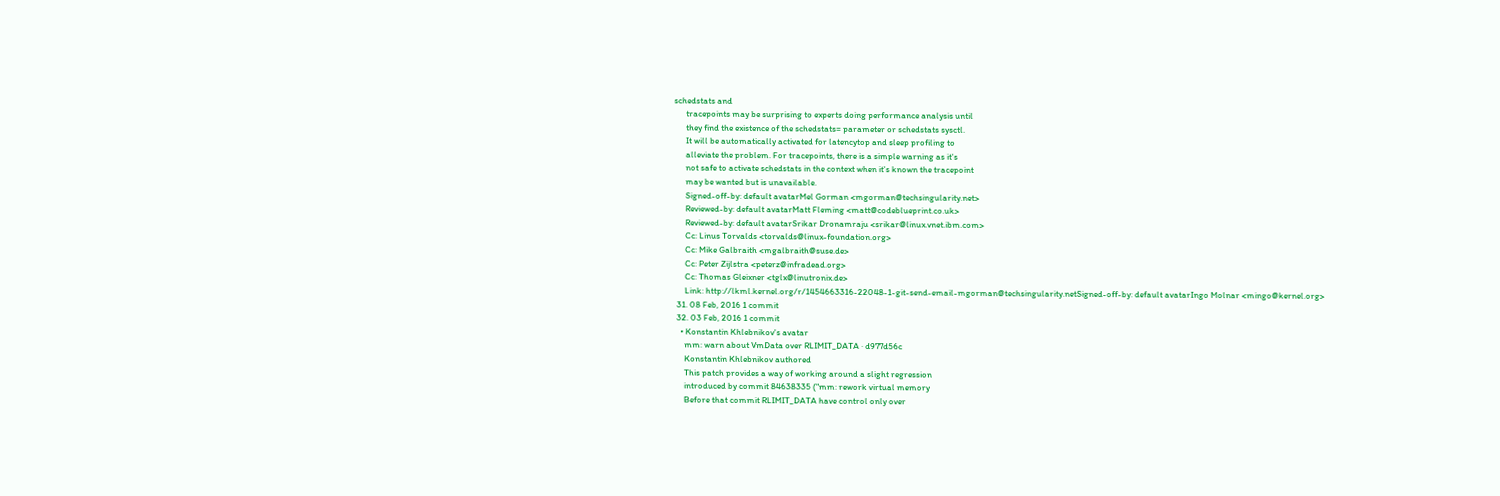schedstats and
      tracepoints may be surprising to experts doing performance analysis until
      they find the existence of the schedstats= parameter or schedstats sysctl.
      It will be automatically activated for latencytop and sleep profiling to
      alleviate the problem. For tracepoints, there is a simple warning as it's
      not safe to activate schedstats in the context when it's known the tracepoint
      may be wanted but is unavailable.
      Signed-off-by: default avatarMel Gorman <mgorman@techsingularity.net>
      Reviewed-by: default avatarMatt Fleming <matt@codeblueprint.co.uk>
      Reviewed-by: default avatarSrikar Dronamraju <srikar@linux.vnet.ibm.com>
      Cc: Linus Torvalds <torvalds@linux-foundation.org>
      Cc: Mike Galbraith <mgalbraith@suse.de>
      Cc: Peter Zijlstra <peterz@infradead.org>
      Cc: Thomas Gleixner <tglx@linutronix.de>
      Link: http://lkml.kernel.org/r/1454663316-22048-1-git-send-email-mgorman@techsingularity.netSigned-off-by: default avatarIngo Molnar <mingo@kernel.org>
  31. 08 Feb, 2016 1 commit
  32. 03 Feb, 2016 1 commit
    • Konstantin Khlebnikov's avatar
      mm: warn about VmData over RLIMIT_DATA · d977d56c
      Konstantin Khlebnikov authored
      This patch provides a way of working around a slight regression
      introduced by commit 84638335 ("mm: rework virtual memory
      Before that commit RLIMIT_DATA have control only over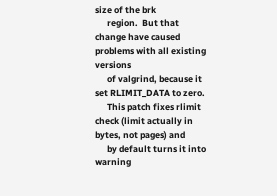size of the brk
      region.  But that change have caused problems with all existing versions
      of valgrind, because it set RLIMIT_DATA to zero.
      This patch fixes rlimit check (limit actually in bytes, not pages) and
      by default turns it into warning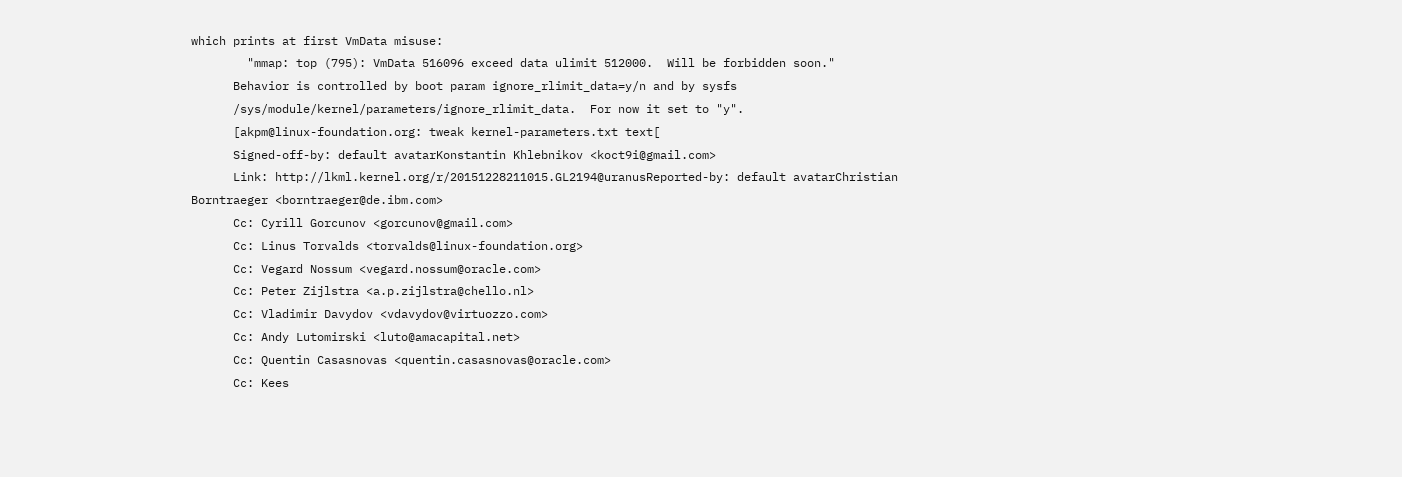which prints at first VmData misuse:
        "mmap: top (795): VmData 516096 exceed data ulimit 512000.  Will be forbidden soon."
      Behavior is controlled by boot param ignore_rlimit_data=y/n and by sysfs
      /sys/module/kernel/parameters/ignore_rlimit_data.  For now it set to "y".
      [akpm@linux-foundation.org: tweak kernel-parameters.txt text[
      Signed-off-by: default avatarKonstantin Khlebnikov <koct9i@gmail.com>
      Link: http://lkml.kernel.org/r/20151228211015.GL2194@uranusReported-by: default avatarChristian Borntraeger <borntraeger@de.ibm.com>
      Cc: Cyrill Gorcunov <gorcunov@gmail.com>
      Cc: Linus Torvalds <torvalds@linux-foundation.org>
      Cc: Vegard Nossum <vegard.nossum@oracle.com>
      Cc: Peter Zijlstra <a.p.zijlstra@chello.nl>
      Cc: Vladimir Davydov <vdavydov@virtuozzo.com>
      Cc: Andy Lutomirski <luto@amacapital.net>
      Cc: Quentin Casasnovas <quentin.casasnovas@oracle.com>
      Cc: Kees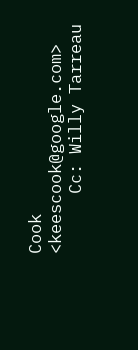Cook <keescook@google.com>
      Cc: Willy Tarreau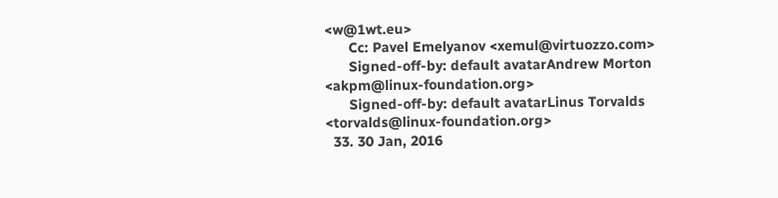<w@1wt.eu>
      Cc: Pavel Emelyanov <xemul@virtuozzo.com>
      Signed-off-by: default avatarAndrew Morton <akpm@linux-foundation.org>
      Signed-off-by: default avatarLinus Torvalds <torvalds@linux-foundation.org>
  33. 30 Jan, 2016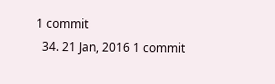1 commit
  34. 21 Jan, 2016 1 commit